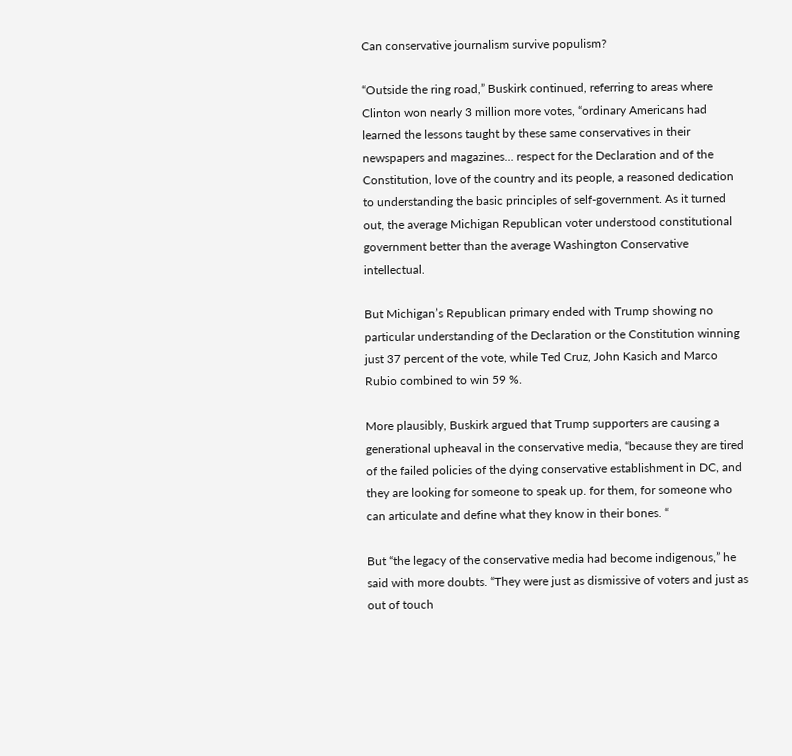Can conservative journalism survive populism?

“Outside the ring road,” Buskirk continued, referring to areas where Clinton won nearly 3 million more votes, “ordinary Americans had learned the lessons taught by these same conservatives in their newspapers and magazines… respect for the Declaration and of the Constitution, love of the country and its people, a reasoned dedication to understanding the basic principles of self-government. As it turned out, the average Michigan Republican voter understood constitutional government better than the average Washington Conservative intellectual.

But Michigan’s Republican primary ended with Trump showing no particular understanding of the Declaration or the Constitution winning just 37 percent of the vote, while Ted Cruz, John Kasich and Marco Rubio combined to win 59 %.

More plausibly, Buskirk argued that Trump supporters are causing a generational upheaval in the conservative media, “because they are tired of the failed policies of the dying conservative establishment in DC, and they are looking for someone to speak up. for them, for someone who can articulate and define what they know in their bones. “

But “the legacy of the conservative media had become indigenous,” he said with more doubts. “They were just as dismissive of voters and just as out of touch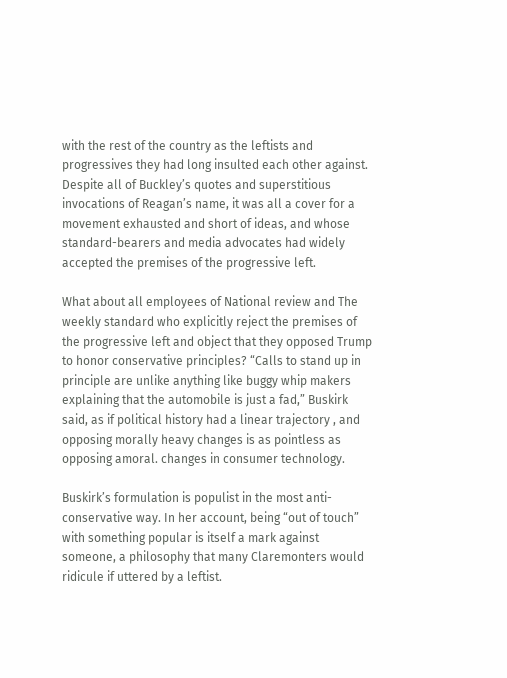with the rest of the country as the leftists and progressives they had long insulted each other against. Despite all of Buckley’s quotes and superstitious invocations of Reagan’s name, it was all a cover for a movement exhausted and short of ideas, and whose standard-bearers and media advocates had widely accepted the premises of the progressive left.

What about all employees of National review and The weekly standard who explicitly reject the premises of the progressive left and object that they opposed Trump to honor conservative principles? “Calls to stand up in principle are unlike anything like buggy whip makers explaining that the automobile is just a fad,” Buskirk said, as if political history had a linear trajectory , and opposing morally heavy changes is as pointless as opposing amoral. changes in consumer technology.

Buskirk’s formulation is populist in the most anti-conservative way. In her account, being “out of touch” with something popular is itself a mark against someone, a philosophy that many Claremonters would ridicule if uttered by a leftist.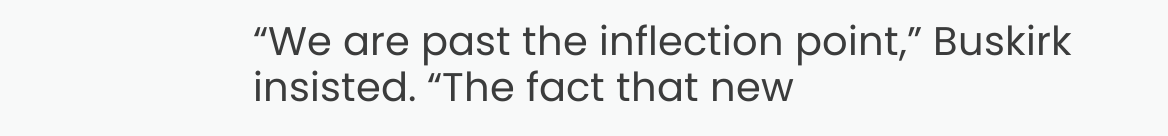“We are past the inflection point,” Buskirk insisted. “The fact that new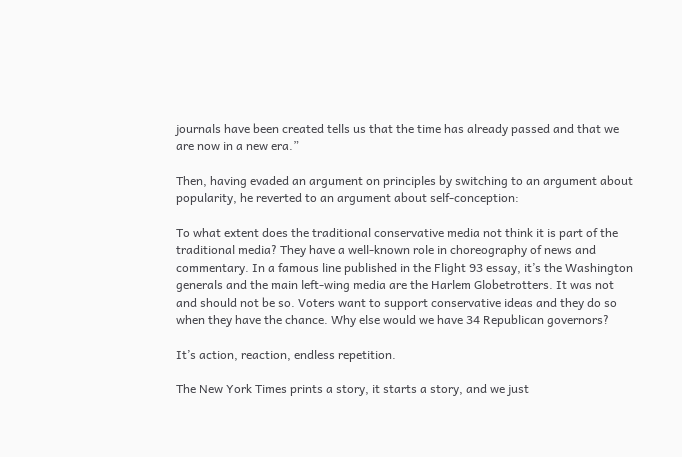journals have been created tells us that the time has already passed and that we are now in a new era.”

Then, having evaded an argument on principles by switching to an argument about popularity, he reverted to an argument about self-conception:

To what extent does the traditional conservative media not think it is part of the traditional media? They have a well-known role in choreography of news and commentary. In a famous line published in the Flight 93 essay, it’s the Washington generals and the main left-wing media are the Harlem Globetrotters. It was not and should not be so. Voters want to support conservative ideas and they do so when they have the chance. Why else would we have 34 Republican governors?

It’s action, reaction, endless repetition.

The New York Times prints a story, it starts a story, and we just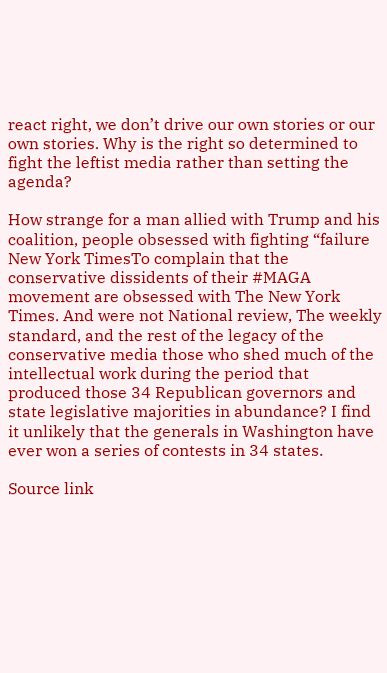react right, we don’t drive our own stories or our own stories. Why is the right so determined to fight the leftist media rather than setting the agenda?

How strange for a man allied with Trump and his coalition, people obsessed with fighting “failure New York TimesTo complain that the conservative dissidents of their #MAGA movement are obsessed with The New York Times. And were not National review, The weekly standard, and the rest of the legacy of the conservative media those who shed much of the intellectual work during the period that produced those 34 Republican governors and state legislative majorities in abundance? I find it unlikely that the generals in Washington have ever won a series of contests in 34 states.

Source link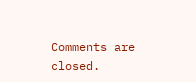Comments are closed.